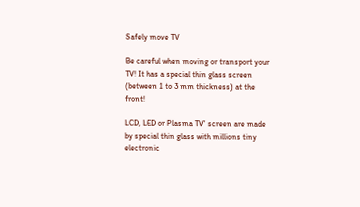Safely move TV

Be careful when moving or transport your TV! It has a special thin glass screen (between 1 to 3 mm thickness) at the front!

LCD, LED or Plasma TV' screen are made by special thin glass with millions tiny electronic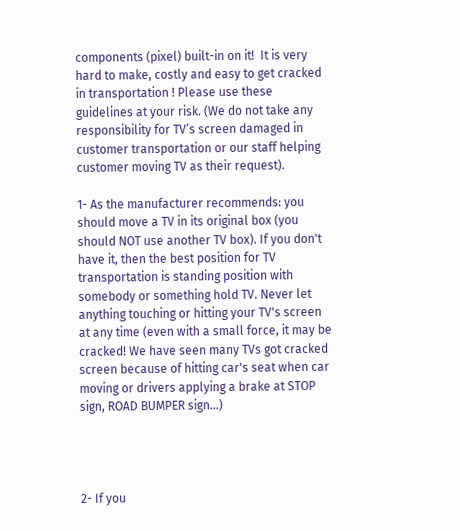components (pixel) built-in on it!  It is very hard to make, costly and easy to get cracked in transportation ! Please use these guidelines at your risk. (We do not take any responsibility for TV’s screen damaged in customer transportation or our staff helping customer moving TV as their request).

1- As the manufacturer recommends: you should move a TV in its original box (you should NOT use another TV box). If you don't have it, then the best position for TV transportation is standing position with somebody or something hold TV. Never let anything touching or hitting your TV's screen at any time (even with a small force, it may be cracked! We have seen many TVs got cracked screen because of hitting car's seat when car moving or drivers applying a brake at STOP sign, ROAD BUMPER sign...)




2- If you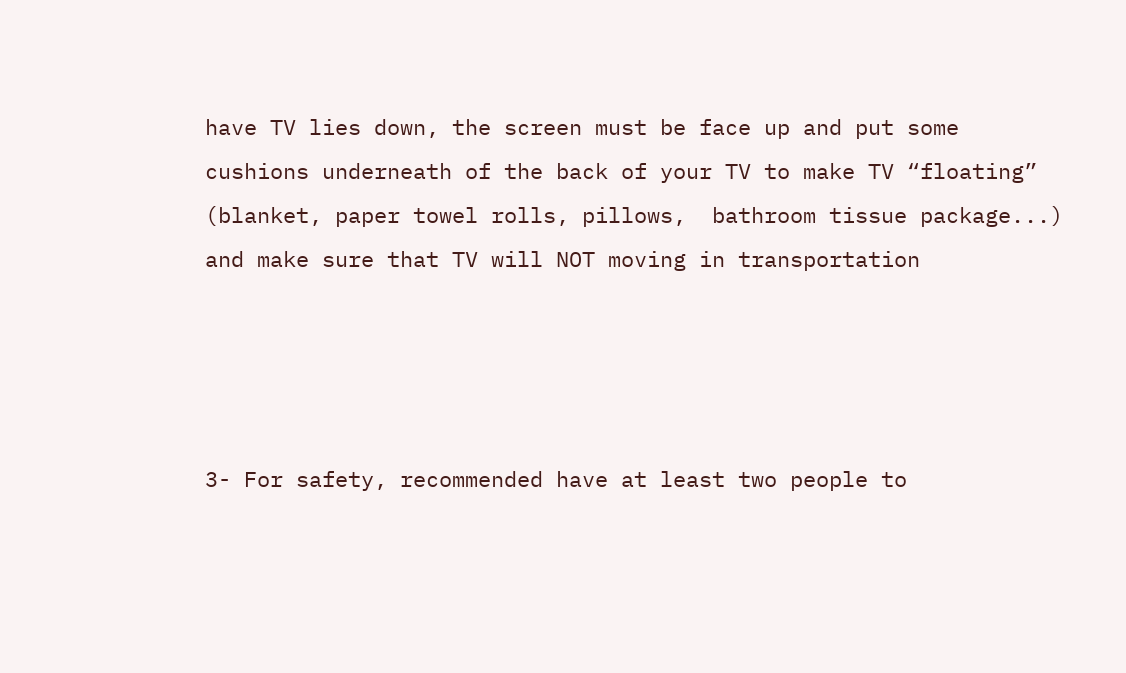have TV lies down, the screen must be face up and put some cushions underneath of the back of your TV to make TV “floating” (blanket, paper towel rolls, pillows,  bathroom tissue package...) and make sure that TV will NOT moving in transportation




3- For safety, recommended have at least two people to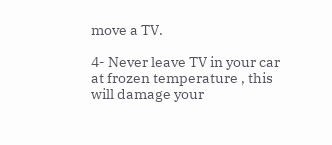move a TV.

4- Never leave TV in your car at frozen temperature , this will damage your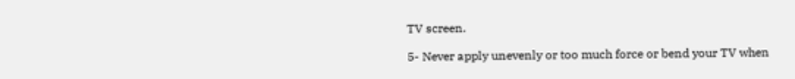TV screen.

5- Never apply unevenly or too much force or bend your TV when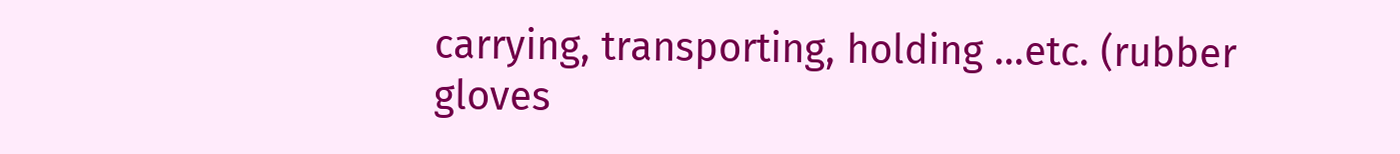carrying, transporting, holding …etc. (rubber gloves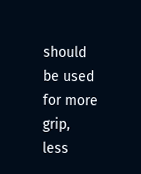should be used for more grip, less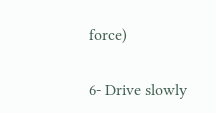force)

6- Drive slowly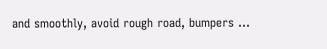and smoothly, avoid rough road, bumpers …